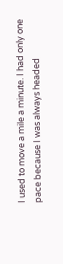I used to move a mile a minute. I had only one pace because I was always headed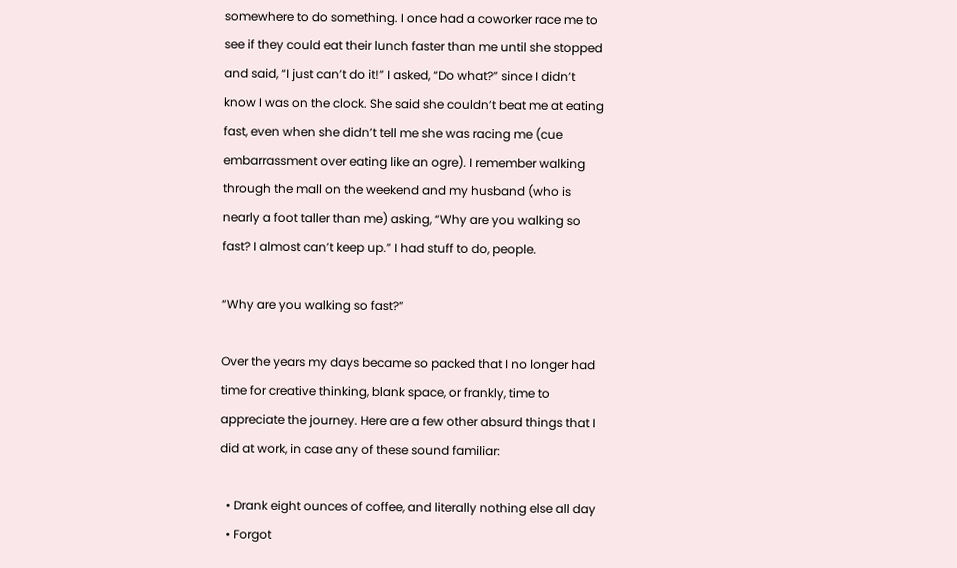somewhere to do something. I once had a coworker race me to see if they could eat their lunch faster than me until she stopped and said, “I just can’t do it!” I asked, “Do what?” since I didn’t know I was on the clock. She said she couldn’t beat me at eating fast, even when she didn’t tell me she was racing me (cue embarrassment over eating like an ogre). I remember walking through the mall on the weekend and my husband (who is nearly a foot taller than me) asking, “Why are you walking so fast? I almost can’t keep up.” I had stuff to do, people.

“Why are you walking so fast?”

Over the years my days became so packed that I no longer had time for creative thinking, blank space, or frankly, time to appreciate the journey. Here are a few other absurd things that I did at work, in case any of these sound familiar:

  • Drank eight ounces of coffee, and literally nothing else all day
  • Forgot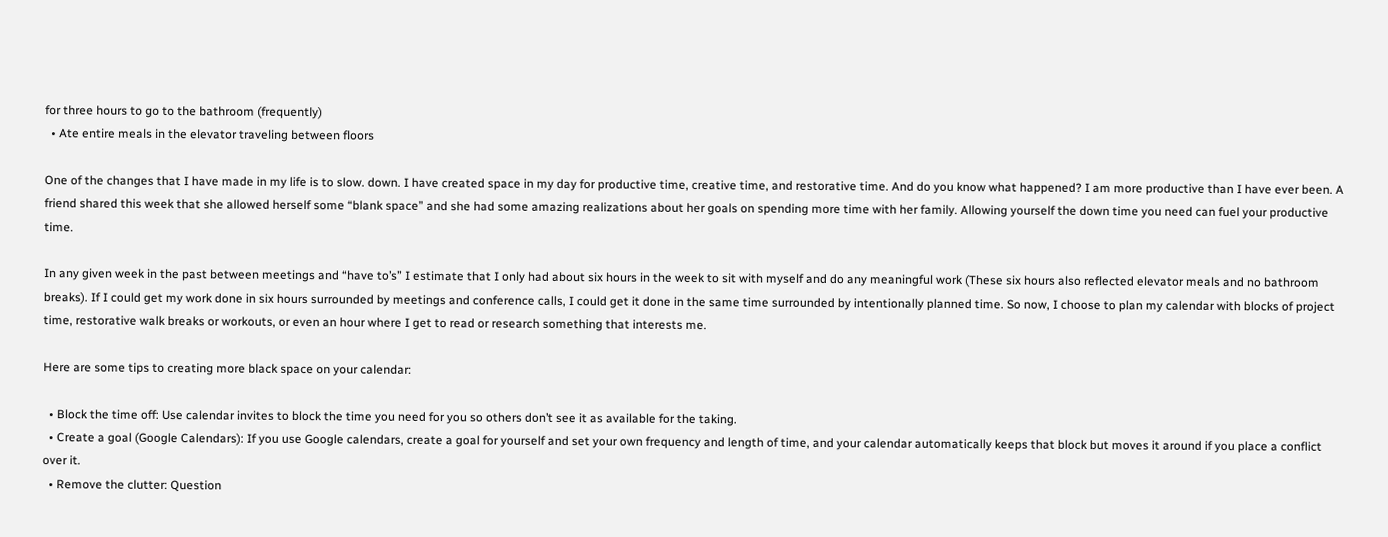for three hours to go to the bathroom (frequently)
  • Ate entire meals in the elevator traveling between floors

One of the changes that I have made in my life is to slow. down. I have created space in my day for productive time, creative time, and restorative time. And do you know what happened? I am more productive than I have ever been. A friend shared this week that she allowed herself some “blank space” and she had some amazing realizations about her goals on spending more time with her family. Allowing yourself the down time you need can fuel your productive time.

In any given week in the past between meetings and “have to’s” I estimate that I only had about six hours in the week to sit with myself and do any meaningful work (These six hours also reflected elevator meals and no bathroom breaks). If I could get my work done in six hours surrounded by meetings and conference calls, I could get it done in the same time surrounded by intentionally planned time. So now, I choose to plan my calendar with blocks of project time, restorative walk breaks or workouts, or even an hour where I get to read or research something that interests me.

Here are some tips to creating more black space on your calendar:

  • Block the time off: Use calendar invites to block the time you need for you so others don’t see it as available for the taking.
  • Create a goal (Google Calendars): If you use Google calendars, create a goal for yourself and set your own frequency and length of time, and your calendar automatically keeps that block but moves it around if you place a conflict over it.
  • Remove the clutter: Question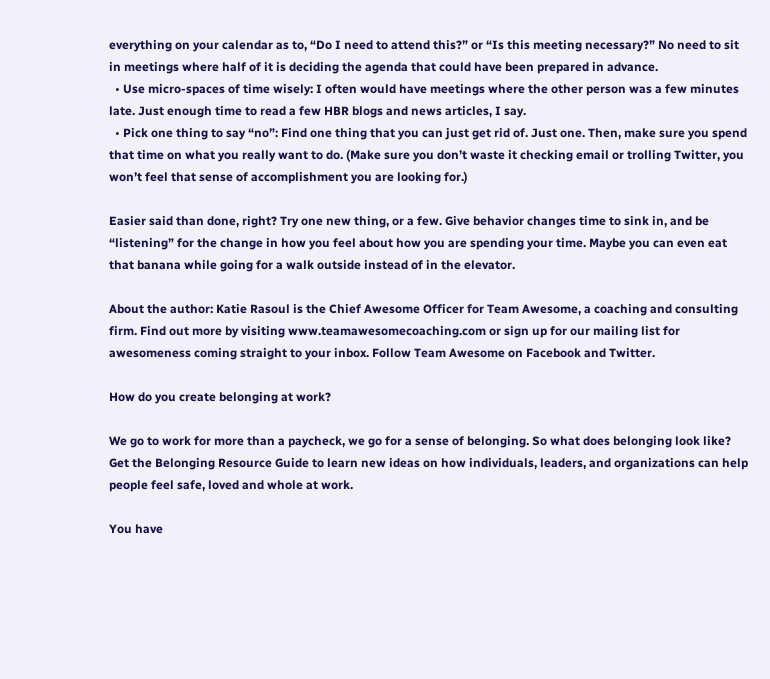everything on your calendar as to, “Do I need to attend this?” or “Is this meeting necessary?” No need to sit in meetings where half of it is deciding the agenda that could have been prepared in advance.
  • Use micro-spaces of time wisely: I often would have meetings where the other person was a few minutes late. Just enough time to read a few HBR blogs and news articles, I say.
  • Pick one thing to say “no”: Find one thing that you can just get rid of. Just one. Then, make sure you spend that time on what you really want to do. (Make sure you don’t waste it checking email or trolling Twitter, you won’t feel that sense of accomplishment you are looking for.)

Easier said than done, right? Try one new thing, or a few. Give behavior changes time to sink in, and be “listening” for the change in how you feel about how you are spending your time. Maybe you can even eat that banana while going for a walk outside instead of in the elevator.

About the author: Katie Rasoul is the Chief Awesome Officer for Team Awesome, a coaching and consulting firm. Find out more by visiting www.teamawesomecoaching.com or sign up for our mailing list for awesomeness coming straight to your inbox. Follow Team Awesome on Facebook and Twitter.

How do you create belonging at work?

We go to work for more than a paycheck, we go for a sense of belonging. So what does belonging look like? Get the Belonging Resource Guide to learn new ideas on how individuals, leaders, and organizations can help people feel safe, loved and whole at work.

You have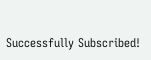Successfully Subscribed!